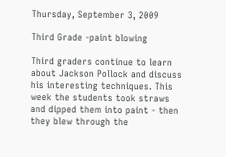Thursday, September 3, 2009

Third Grade -paint blowing

Third graders continue to learn about Jackson Pollock and discuss his interesting techniques. This week the students took straws and dipped them into paint - then they blew through the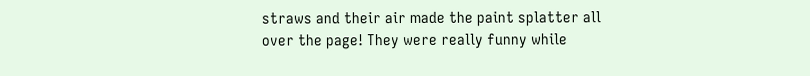straws and their air made the paint splatter all over the page! They were really funny while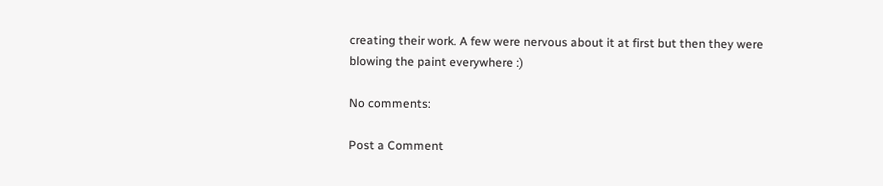creating their work. A few were nervous about it at first but then they were blowing the paint everywhere :)

No comments:

Post a Comment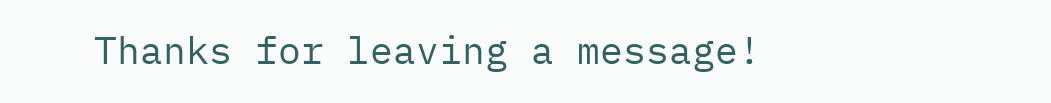Thanks for leaving a message!